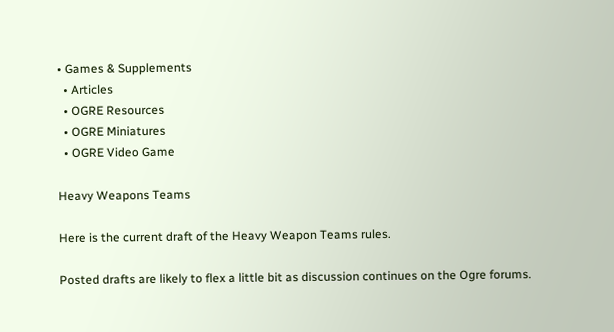• Games & Supplements
  • Articles
  • OGRE Resources
  • OGRE Miniatures
  • OGRE Video Game

Heavy Weapons Teams

Here is the current draft of the Heavy Weapon Teams rules.

Posted drafts are likely to flex a little bit as discussion continues on the Ogre forums.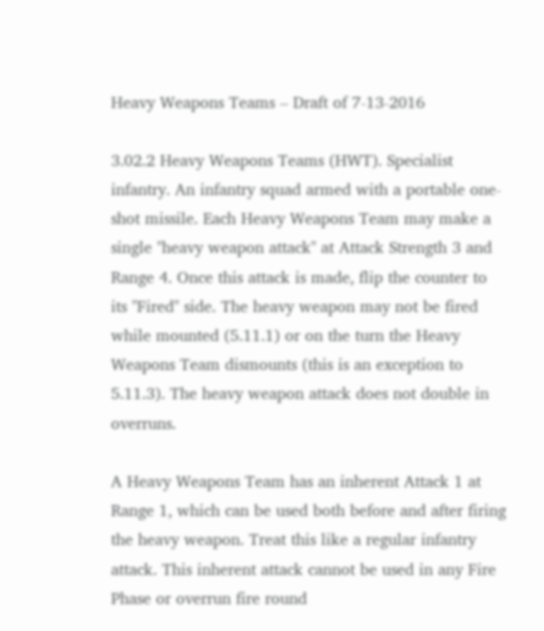Heavy Weapons Teams – Draft of 7-13-2016

3.02.2 Heavy Weapons Teams (HWT). Specialist infantry. An infantry squad armed with a portable one-shot missile. Each Heavy Weapons Team may make a single "heavy weapon attack" at Attack Strength 3 and Range 4. Once this attack is made, flip the counter to its "Fired" side. The heavy weapon may not be fired while mounted (5.11.1) or on the turn the Heavy Weapons Team dismounts (this is an exception to 5.11.3). The heavy weapon attack does not double in overruns.

A Heavy Weapons Team has an inherent Attack 1 at Range 1, which can be used both before and after firing the heavy weapon. Treat this like a regular infantry attack. This inherent attack cannot be used in any Fire Phase or overrun fire round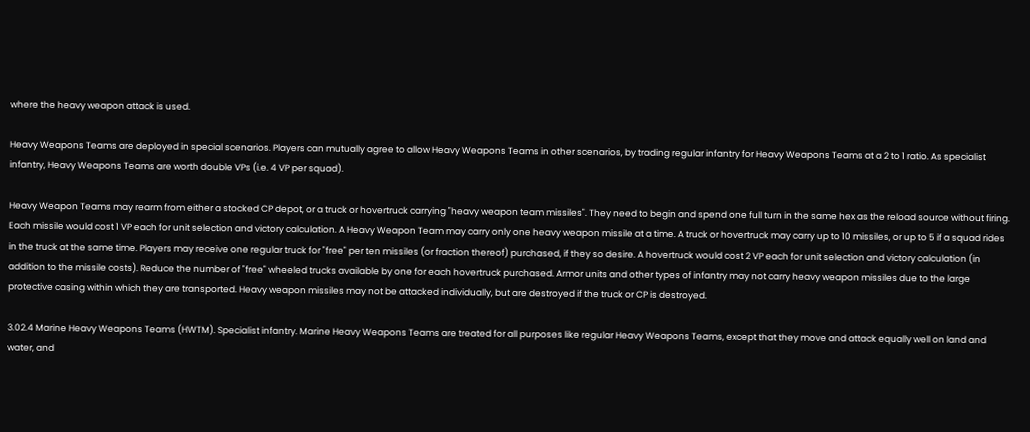where the heavy weapon attack is used.

Heavy Weapons Teams are deployed in special scenarios. Players can mutually agree to allow Heavy Weapons Teams in other scenarios, by trading regular infantry for Heavy Weapons Teams at a 2 to 1 ratio. As specialist infantry, Heavy Weapons Teams are worth double VPs (i.e. 4 VP per squad).

Heavy Weapon Teams may rearm from either a stocked CP depot, or a truck or hovertruck carrying "heavy weapon team missiles". They need to begin and spend one full turn in the same hex as the reload source without firing. Each missile would cost 1 VP each for unit selection and victory calculation. A Heavy Weapon Team may carry only one heavy weapon missile at a time. A truck or hovertruck may carry up to 10 missiles, or up to 5 if a squad rides in the truck at the same time. Players may receive one regular truck for "free" per ten missiles (or fraction thereof) purchased, if they so desire. A hovertruck would cost 2 VP each for unit selection and victory calculation (in addition to the missile costs). Reduce the number of "free" wheeled trucks available by one for each hovertruck purchased. Armor units and other types of infantry may not carry heavy weapon missiles due to the large protective casing within which they are transported. Heavy weapon missiles may not be attacked individually, but are destroyed if the truck or CP is destroyed.

3.02.4 Marine Heavy Weapons Teams (HWTM). Specialist infantry. Marine Heavy Weapons Teams are treated for all purposes like regular Heavy Weapons Teams, except that they move and attack equally well on land and water, and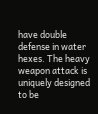have double defense in water hexes. The heavy weapon attack is uniquely designed to be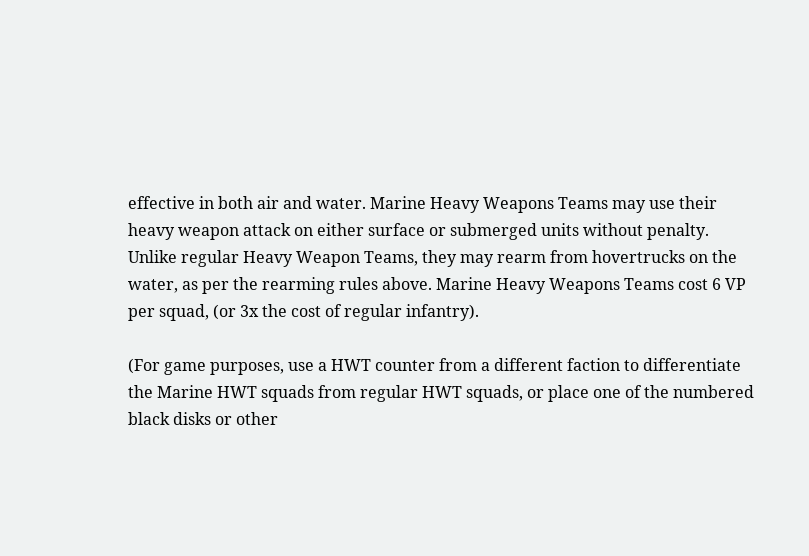effective in both air and water. Marine Heavy Weapons Teams may use their heavy weapon attack on either surface or submerged units without penalty. Unlike regular Heavy Weapon Teams, they may rearm from hovertrucks on the water, as per the rearming rules above. Marine Heavy Weapons Teams cost 6 VP per squad, (or 3x the cost of regular infantry).

(For game purposes, use a HWT counter from a different faction to differentiate the Marine HWT squads from regular HWT squads, or place one of the numbered black disks or other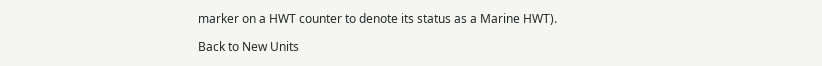marker on a HWT counter to denote its status as a Marine HWT).

Back to New Units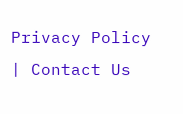Privacy Policy | Contact Us